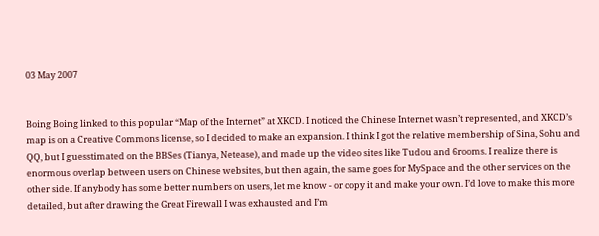03 May 2007


Boing Boing linked to this popular “Map of the Internet” at XKCD. I noticed the Chinese Internet wasn’t represented, and XKCD’s map is on a Creative Commons license, so I decided to make an expansion. I think I got the relative membership of Sina, Sohu and QQ, but I guesstimated on the BBSes (Tianya, Netease), and made up the video sites like Tudou and 6rooms. I realize there is enormous overlap between users on Chinese websites, but then again, the same goes for MySpace and the other services on the other side. If anybody has some better numbers on users, let me know - or copy it and make your own. I’d love to make this more detailed, but after drawing the Great Firewall I was exhausted and I’m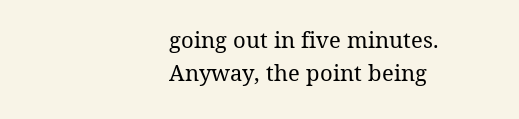going out in five minutes. Anyway, the point being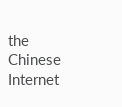the Chinese Internet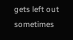gets left out sometimes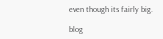even though its fairly big.

blog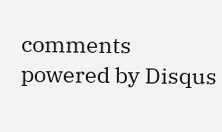comments powered by Disqus